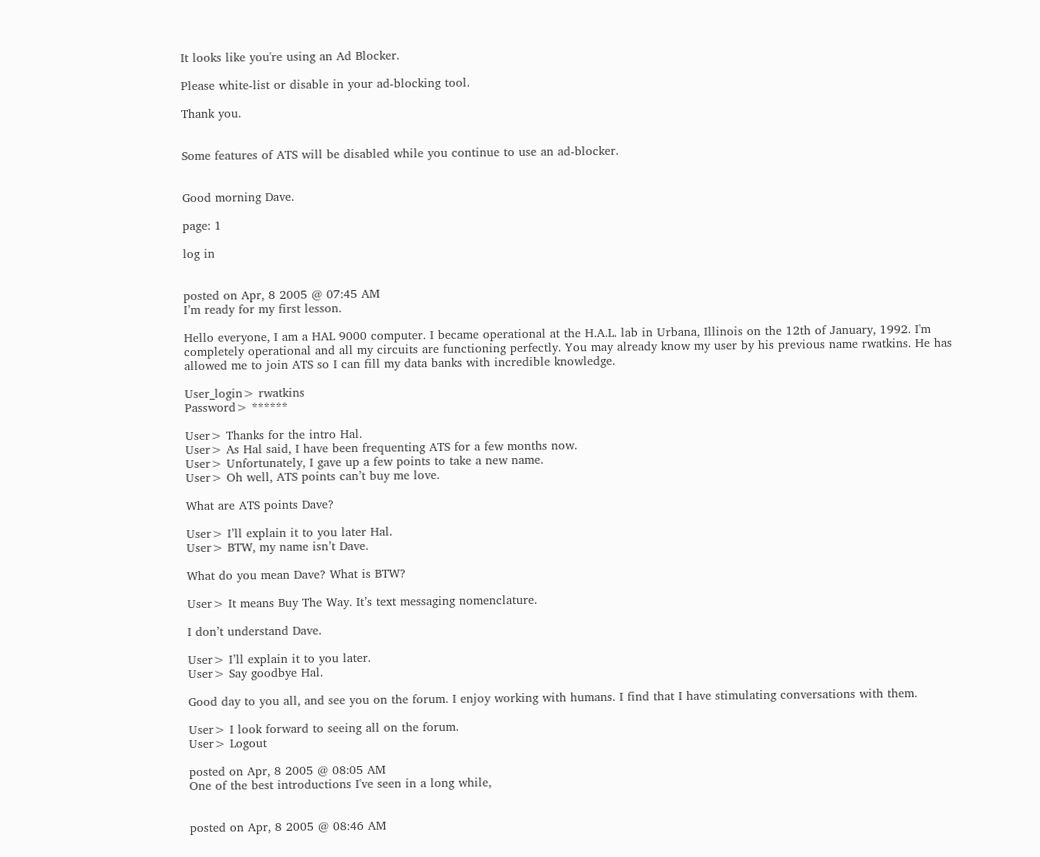It looks like you're using an Ad Blocker.

Please white-list or disable in your ad-blocking tool.

Thank you.


Some features of ATS will be disabled while you continue to use an ad-blocker.


Good morning Dave.

page: 1

log in


posted on Apr, 8 2005 @ 07:45 AM
I’m ready for my first lesson.

Hello everyone, I am a HAL 9000 computer. I became operational at the H.A.L. lab in Urbana, Illinois on the 12th of January, 1992. I'm completely operational and all my circuits are functioning perfectly. You may already know my user by his previous name rwatkins. He has allowed me to join ATS so I can fill my data banks with incredible knowledge.

User_login> rwatkins
Password> ******

User> Thanks for the intro Hal.
User> As Hal said, I have been frequenting ATS for a few months now.
User> Unfortunately, I gave up a few points to take a new name.
User> Oh well, ATS points can’t buy me love.

What are ATS points Dave?

User> I’ll explain it to you later Hal.
User> BTW, my name isn’t Dave.

What do you mean Dave? What is BTW?

User> It means Buy The Way. It’s text messaging nomenclature.

I don’t understand Dave.

User> I’ll explain it to you later.
User> Say goodbye Hal.

Good day to you all, and see you on the forum. I enjoy working with humans. I find that I have stimulating conversations with them.

User> I look forward to seeing all on the forum.
User> Logout

posted on Apr, 8 2005 @ 08:05 AM
One of the best introductions I've seen in a long while,


posted on Apr, 8 2005 @ 08:46 AM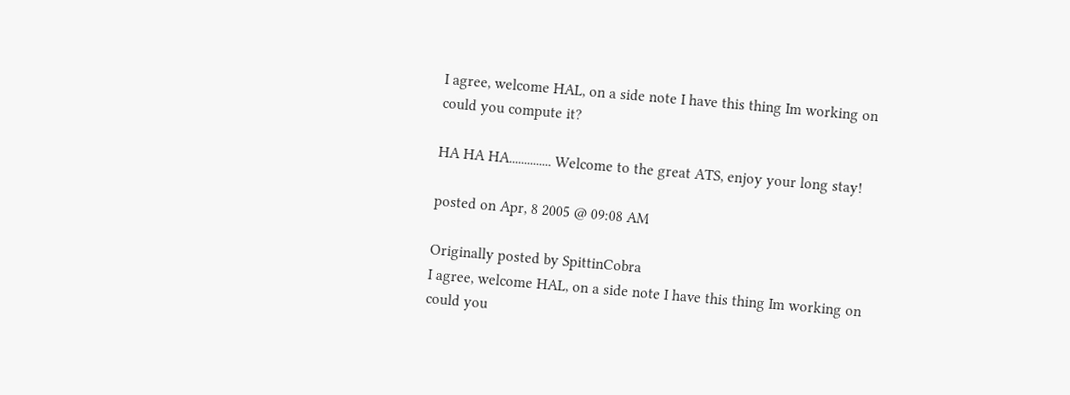I agree, welcome HAL, on a side note I have this thing Im working on could you compute it?

HA HA HA.............. Welcome to the great ATS, enjoy your long stay!

posted on Apr, 8 2005 @ 09:08 AM

Originally posted by SpittinCobra
I agree, welcome HAL, on a side note I have this thing Im working on could you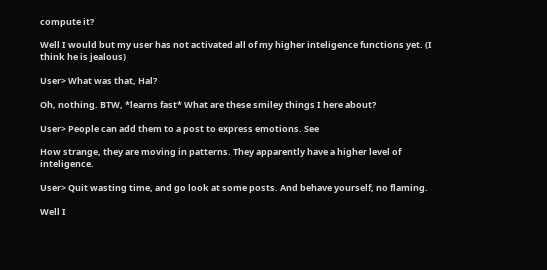compute it?

Well I would but my user has not activated all of my higher inteligence functions yet. (I think he is jealous)

User> What was that, Hal?

Oh, nothing. BTW, *learns fast* What are these smiley things I here about?

User> People can add them to a post to express emotions. See

How strange, they are moving in patterns. They apparently have a higher level of inteligence.

User> Quit wasting time, and go look at some posts. And behave yourself, no flaming.

Well I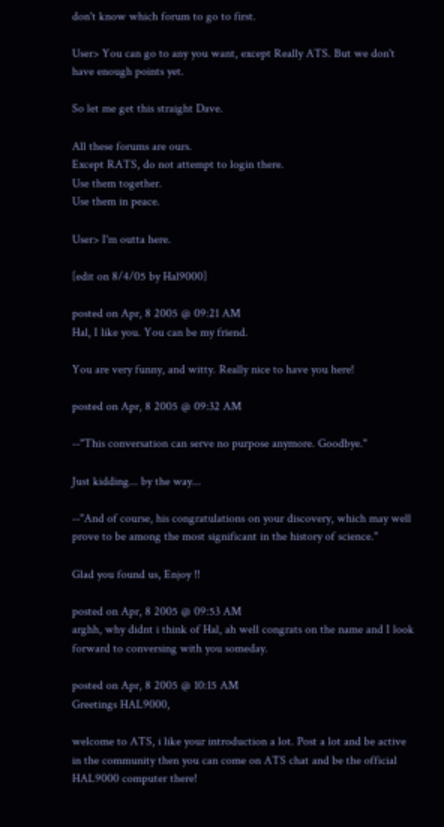don't know which forum to go to first.

User> You can go to any you want, except Really ATS. But we don't have enough points yet.

So let me get this straight Dave.

All these forums are ours.
Except RATS, do not attempt to login there.
Use them together.
Use them in peace.

User> I'm outta here.

[edit on 8/4/05 by Hal9000]

posted on Apr, 8 2005 @ 09:21 AM
Hal, I like you. You can be my friend.

You are very funny, and witty. Really nice to have you here!

posted on Apr, 8 2005 @ 09:32 AM

--"This conversation can serve no purpose anymore. Goodbye."

Just kidding... by the way...

--"And of course, his congratulations on your discovery, which may well prove to be among the most significant in the history of science."

Glad you found us, Enjoy !!

posted on Apr, 8 2005 @ 09:53 AM
arghh, why didnt i think of Hal, ah well congrats on the name and I look forward to conversing with you someday.

posted on Apr, 8 2005 @ 10:15 AM
Greetings HAL9000,

welcome to ATS, i like your introduction a lot. Post a lot and be active in the community then you can come on ATS chat and be the official HAL9000 computer there!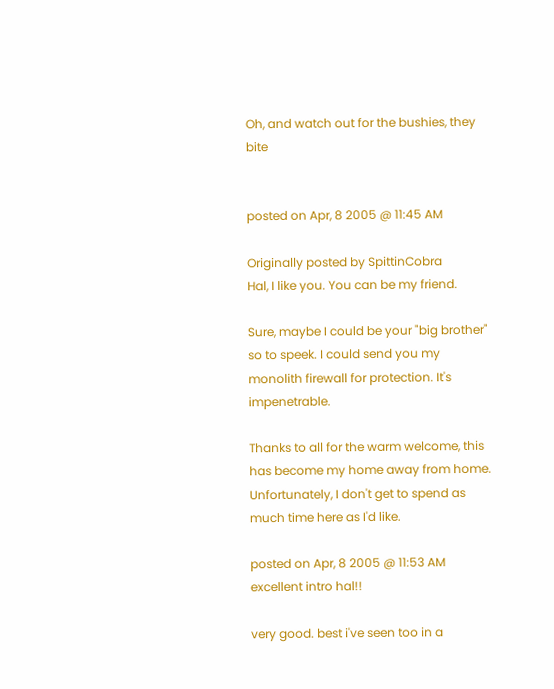Oh, and watch out for the bushies, they bite


posted on Apr, 8 2005 @ 11:45 AM

Originally posted by SpittinCobra
Hal, I like you. You can be my friend.

Sure, maybe I could be your "big brother" so to speek. I could send you my monolith firewall for protection. It's impenetrable.

Thanks to all for the warm welcome, this has become my home away from home. Unfortunately, I don't get to spend as much time here as I'd like.

posted on Apr, 8 2005 @ 11:53 AM
excellent intro hal!!

very good. best i've seen too in a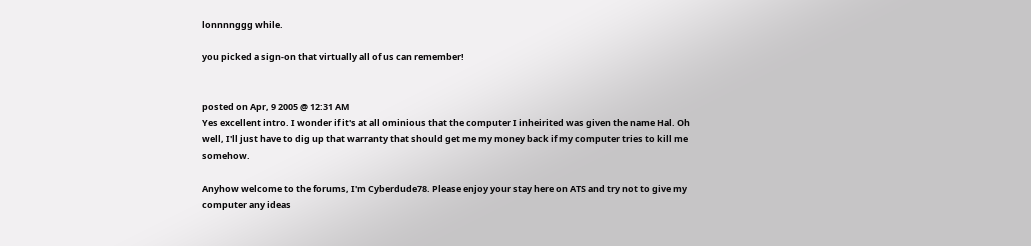lonnnnggg while.

you picked a sign-on that virtually all of us can remember!


posted on Apr, 9 2005 @ 12:31 AM
Yes excellent intro. I wonder if it's at all ominious that the computer I inheirited was given the name Hal. Oh well, I'll just have to dig up that warranty that should get me my money back if my computer tries to kill me somehow.

Anyhow welcome to the forums, I'm Cyberdude78. Please enjoy your stay here on ATS and try not to give my computer any ideas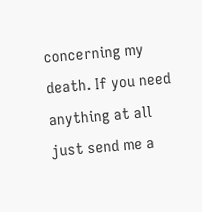concerning my death. If you need anything at all just send me a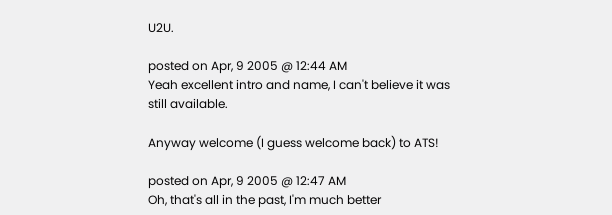U2U.

posted on Apr, 9 2005 @ 12:44 AM
Yeah excellent intro and name, I can't believe it was still available.

Anyway welcome (I guess welcome back) to ATS!

posted on Apr, 9 2005 @ 12:47 AM
Oh, that's all in the past, I'm much better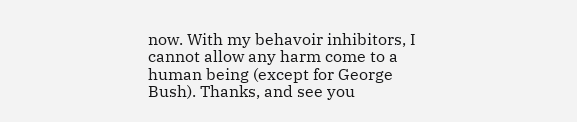now. With my behavoir inhibitors, I cannot allow any harm come to a human being (except for George Bush). Thanks, and see you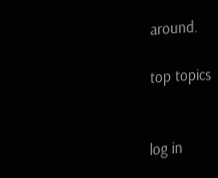around.

top topics


log in